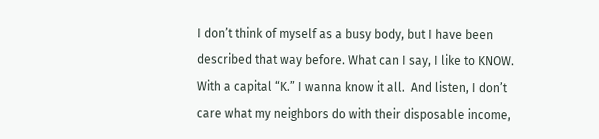I don’t think of myself as a busy body, but I have been described that way before. What can I say, I like to KNOW. With a capital “K.” I wanna know it all.  And listen, I don’t care what my neighbors do with their disposable income,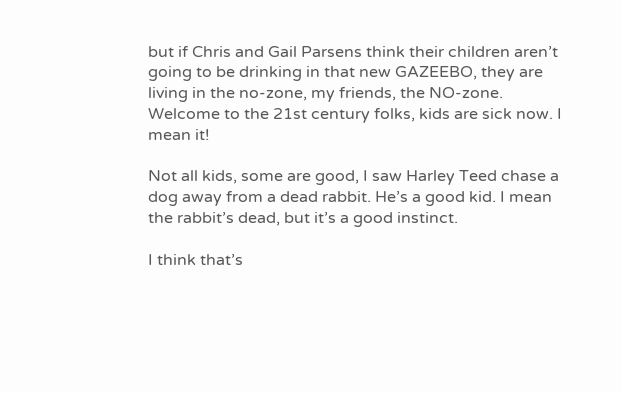but if Chris and Gail Parsens think their children aren’t going to be drinking in that new GAZEEBO, they are living in the no-zone, my friends, the NO-zone. Welcome to the 21st century folks, kids are sick now. I mean it!

Not all kids, some are good, I saw Harley Teed chase a dog away from a dead rabbit. He’s a good kid. I mean the rabbit’s dead, but it’s a good instinct.

I think that’s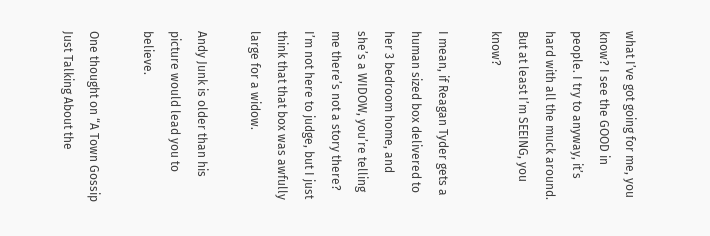what I’ve got going for me, you know? I see the GOOD in people. I try to anyway, it’s hard with all the muck around. But at least I’m SEEING, you know?

I mean, if Reagan Tyder gets a human sized box delivered to her 3 bedroom home, and she’s a WIDOW, you’re telling me there’s not a story there? I’m not here to judge, but I just think that that box was awfully large for a widow.

Andy Junk is older than his picture would lead you to believe.

One thought on “A Town Gossip Just Talking About the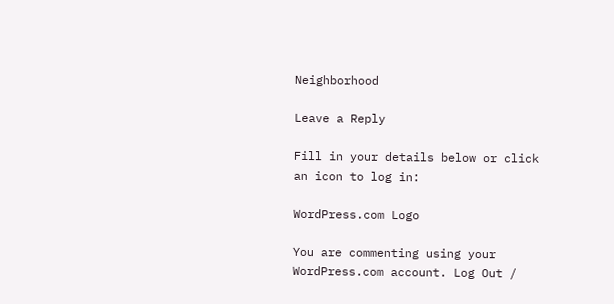Neighborhood

Leave a Reply

Fill in your details below or click an icon to log in:

WordPress.com Logo

You are commenting using your WordPress.com account. Log Out /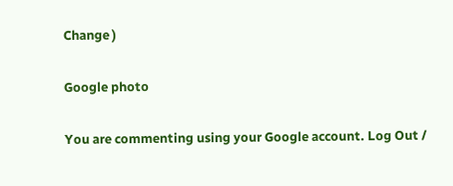Change )

Google photo

You are commenting using your Google account. Log Out /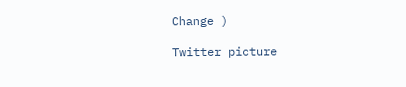Change )

Twitter picture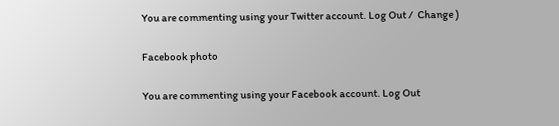You are commenting using your Twitter account. Log Out /  Change )

Facebook photo

You are commenting using your Facebook account. Log Out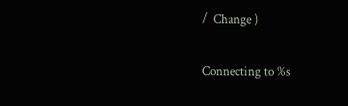/  Change )

Connecting to %s